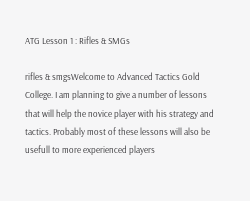ATG Lesson 1 : Rifles & SMGs

rifles & smgsWelcome to Advanced Tactics Gold College. I am planning to give a number of lessons that will help the novice player with his strategy and tactics. Probably most of these lessons will also be usefull to more experienced players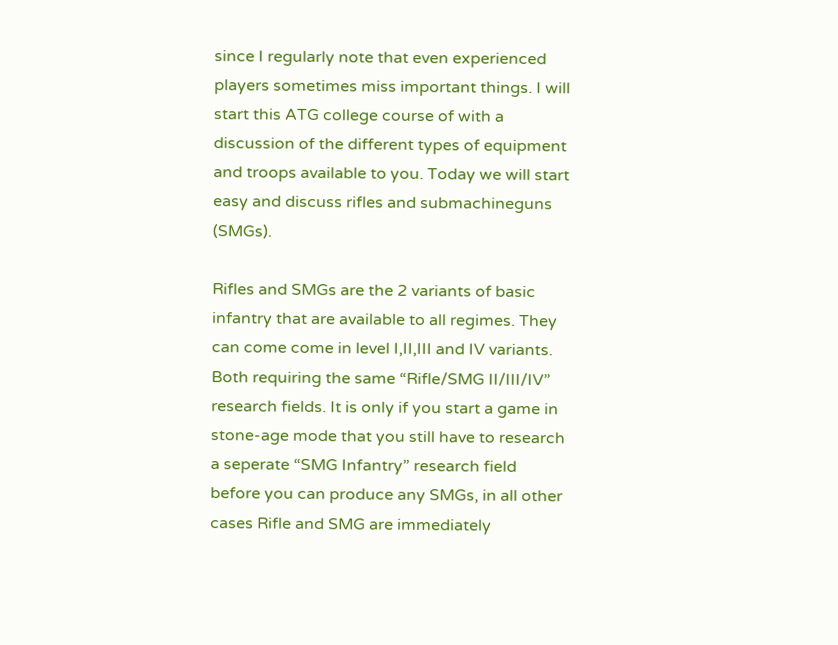since I regularly note that even experienced players sometimes miss important things. I will start this ATG college course of with a discussion of the different types of equipment and troops available to you. Today we will start easy and discuss rifles and submachineguns (SMGs).

Rifles and SMGs are the 2 variants of basic infantry that are available to all regimes. They can come come in level I,II,III and IV variants. Both requiring the same “Rifle/SMG II/III/IV” research fields. It is only if you start a game in stone-age mode that you still have to research a seperate “SMG Infantry” research field before you can produce any SMGs, in all other cases Rifle and SMG are immediately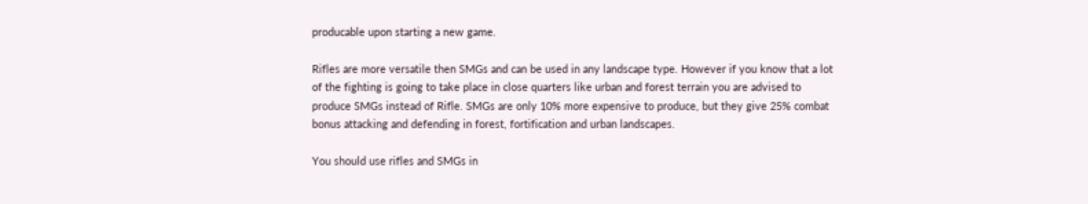producable upon starting a new game.

Rifles are more versatile then SMGs and can be used in any landscape type. However if you know that a lot of the fighting is going to take place in close quarters like urban and forest terrain you are advised to produce SMGs instead of Rifle. SMGs are only 10% more expensive to produce, but they give 25% combat bonus attacking and defending in forest, fortification and urban landscapes.

You should use rifles and SMGs in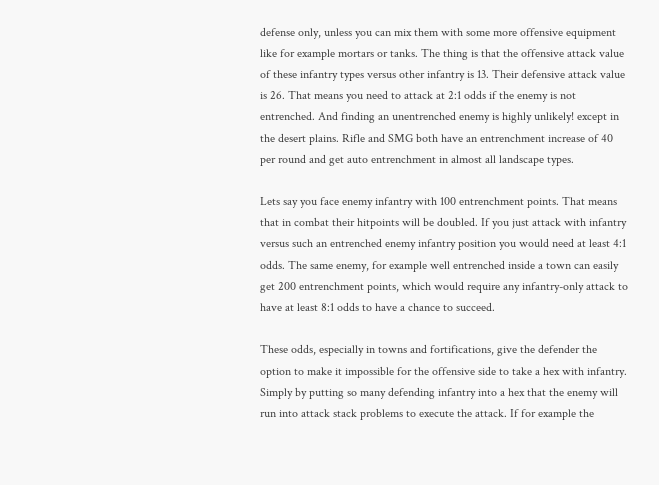defense only, unless you can mix them with some more offensive equipment like for example mortars or tanks. The thing is that the offensive attack value of these infantry types versus other infantry is 13. Their defensive attack value is 26. That means you need to attack at 2:1 odds if the enemy is not entrenched. And finding an unentrenched enemy is highly unlikely! except in the desert plains. Rifle and SMG both have an entrenchment increase of 40 per round and get auto entrenchment in almost all landscape types.

Lets say you face enemy infantry with 100 entrenchment points. That means that in combat their hitpoints will be doubled. If you just attack with infantry versus such an entrenched enemy infantry position you would need at least 4:1 odds. The same enemy, for example well entrenched inside a town can easily get 200 entrenchment points, which would require any infantry-only attack to have at least 8:1 odds to have a chance to succeed.

These odds, especially in towns and fortifications, give the defender the option to make it impossible for the offensive side to take a hex with infantry. Simply by putting so many defending infantry into a hex that the enemy will run into attack stack problems to execute the attack. If for example the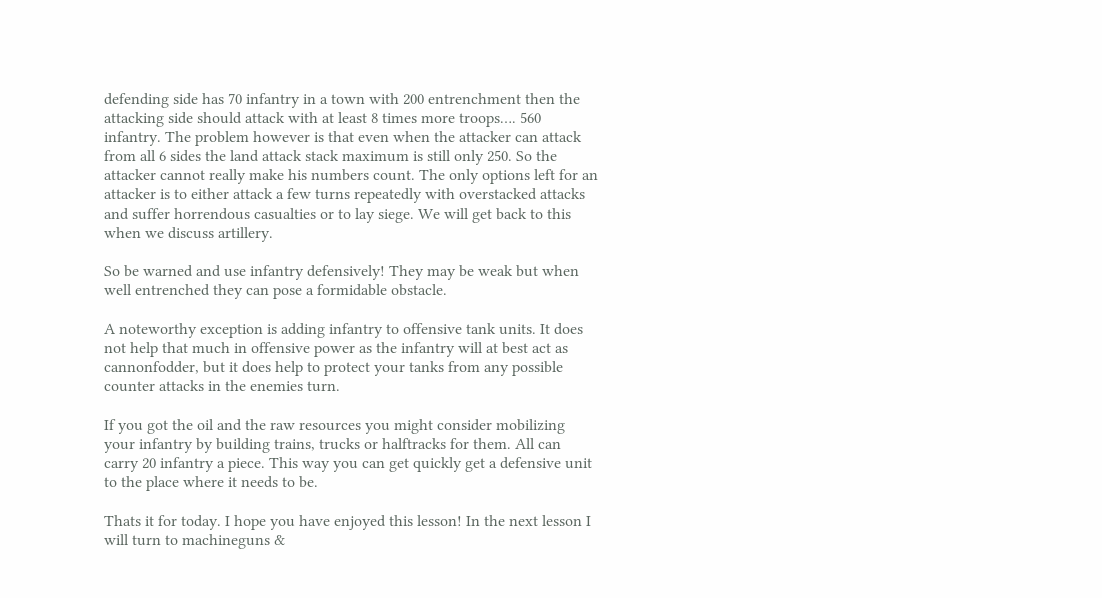defending side has 70 infantry in a town with 200 entrenchment then the attacking side should attack with at least 8 times more troops…. 560 infantry. The problem however is that even when the attacker can attack from all 6 sides the land attack stack maximum is still only 250. So the attacker cannot really make his numbers count. The only options left for an attacker is to either attack a few turns repeatedly with overstacked attacks and suffer horrendous casualties or to lay siege. We will get back to this when we discuss artillery.

So be warned and use infantry defensively! They may be weak but when well entrenched they can pose a formidable obstacle.

A noteworthy exception is adding infantry to offensive tank units. It does not help that much in offensive power as the infantry will at best act as cannonfodder, but it does help to protect your tanks from any possible counter attacks in the enemies turn.

If you got the oil and the raw resources you might consider mobilizing your infantry by building trains, trucks or halftracks for them. All can carry 20 infantry a piece. This way you can get quickly get a defensive unit to the place where it needs to be.

Thats it for today. I hope you have enjoyed this lesson! In the next lesson I will turn to machineguns &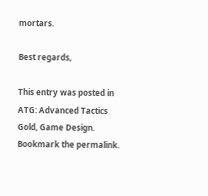mortars.

Best regards,

This entry was posted in ATG: Advanced Tactics Gold, Game Design. Bookmark the permalink.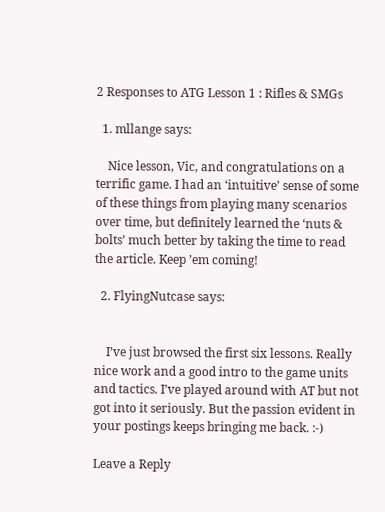2 Responses to ATG Lesson 1 : Rifles & SMGs

  1. mllange says:

    Nice lesson, Vic, and congratulations on a terrific game. I had an ‘intuitive’ sense of some of these things from playing many scenarios over time, but definitely learned the ‘nuts & bolts’ much better by taking the time to read the article. Keep ’em coming!

  2. FlyingNutcase says:


    I’ve just browsed the first six lessons. Really nice work and a good intro to the game units and tactics. I’ve played around with AT but not got into it seriously. But the passion evident in your postings keeps bringing me back. :-)

Leave a Reply